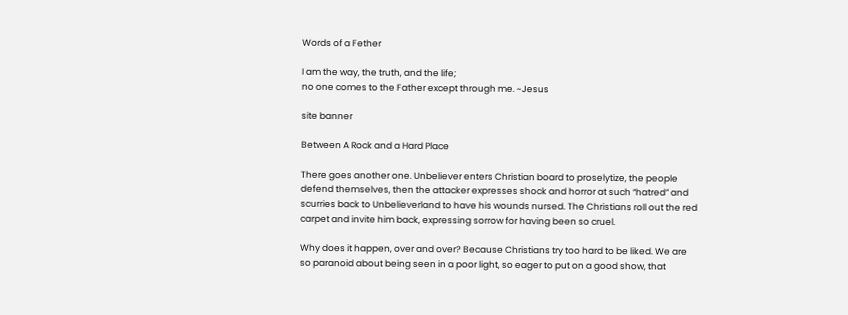Words of a Fether

I am the way, the truth, and the life;
no one comes to the Father except through me. ~Jesus

site banner

Between A Rock and a Hard Place

There goes another one. Unbeliever enters Christian board to proselytize, the people defend themselves, then the attacker expresses shock and horror at such “hatred” and scurries back to Unbelieverland to have his wounds nursed. The Christians roll out the red carpet and invite him back, expressing sorrow for having been so cruel.

Why does it happen, over and over? Because Christians try too hard to be liked. We are so paranoid about being seen in a poor light, so eager to put on a good show, that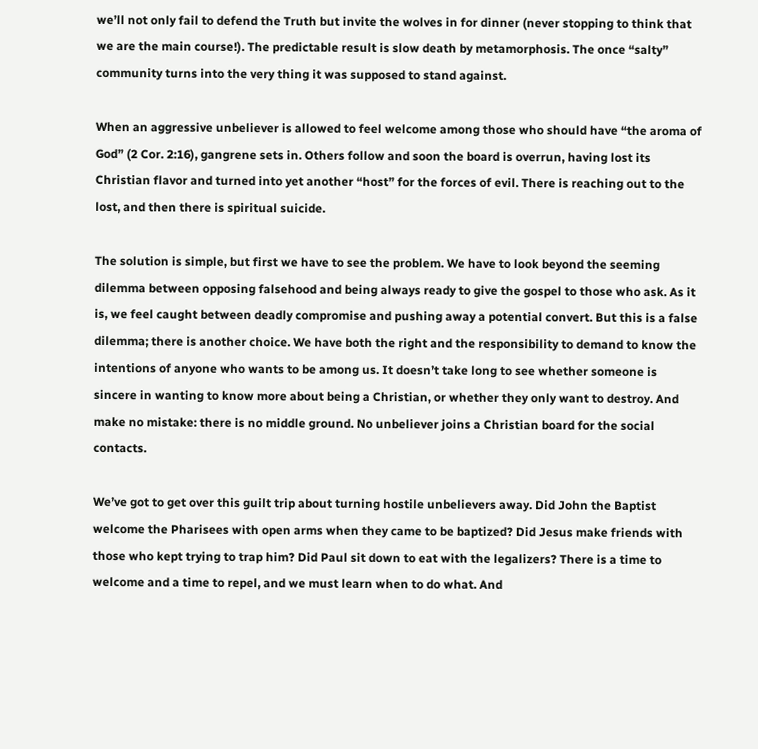we’ll not only fail to defend the Truth but invite the wolves in for dinner (never stopping to think that we are the main course!). The predictable result is slow death by metamorphosis. The once “salty” community turns into the very thing it was supposed to stand against.

When an aggressive unbeliever is allowed to feel welcome among those who should have “the aroma of God” (2 Cor. 2:16), gangrene sets in. Others follow and soon the board is overrun, having lost its Christian flavor and turned into yet another “host” for the forces of evil. There is reaching out to the lost, and then there is spiritual suicide.

The solution is simple, but first we have to see the problem. We have to look beyond the seeming dilemma between opposing falsehood and being always ready to give the gospel to those who ask. As it is, we feel caught between deadly compromise and pushing away a potential convert. But this is a false dilemma; there is another choice. We have both the right and the responsibility to demand to know the intentions of anyone who wants to be among us. It doesn’t take long to see whether someone is sincere in wanting to know more about being a Christian, or whether they only want to destroy. And make no mistake: there is no middle ground. No unbeliever joins a Christian board for the social contacts.

We’ve got to get over this guilt trip about turning hostile unbelievers away. Did John the Baptist welcome the Pharisees with open arms when they came to be baptized? Did Jesus make friends with those who kept trying to trap him? Did Paul sit down to eat with the legalizers? There is a time to welcome and a time to repel, and we must learn when to do what. And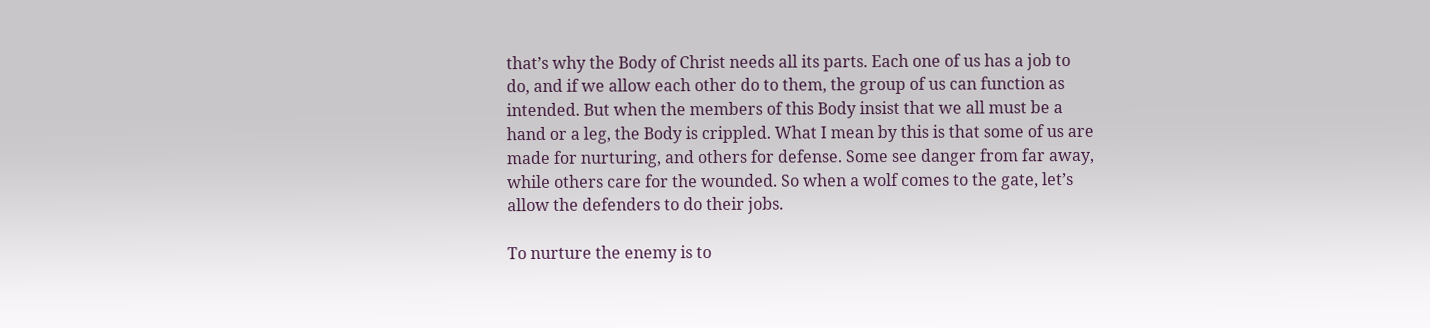that’s why the Body of Christ needs all its parts. Each one of us has a job to do, and if we allow each other do to them, the group of us can function as intended. But when the members of this Body insist that we all must be a hand or a leg, the Body is crippled. What I mean by this is that some of us are made for nurturing, and others for defense. Some see danger from far away, while others care for the wounded. So when a wolf comes to the gate, let’s allow the defenders to do their jobs.

To nurture the enemy is to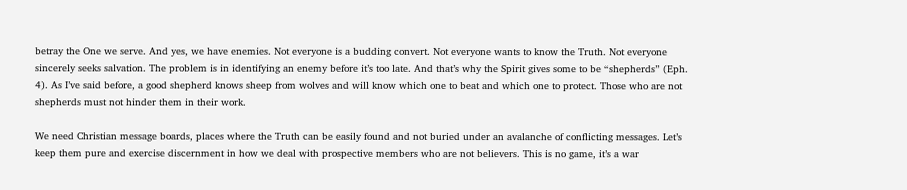betray the One we serve. And yes, we have enemies. Not everyone is a budding convert. Not everyone wants to know the Truth. Not everyone sincerely seeks salvation. The problem is in identifying an enemy before it’s too late. And that’s why the Spirit gives some to be “shepherds” (Eph. 4). As I’ve said before, a good shepherd knows sheep from wolves and will know which one to beat and which one to protect. Those who are not shepherds must not hinder them in their work.

We need Christian message boards, places where the Truth can be easily found and not buried under an avalanche of conflicting messages. Let’s keep them pure and exercise discernment in how we deal with prospective members who are not believers. This is no game, it’s a war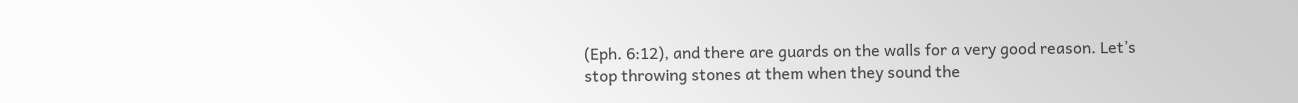(Eph. 6:12), and there are guards on the walls for a very good reason. Let’s stop throwing stones at them when they sound the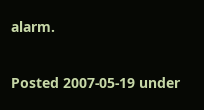alarm.

Posted 2007-05-19 under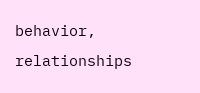behavior, relationships